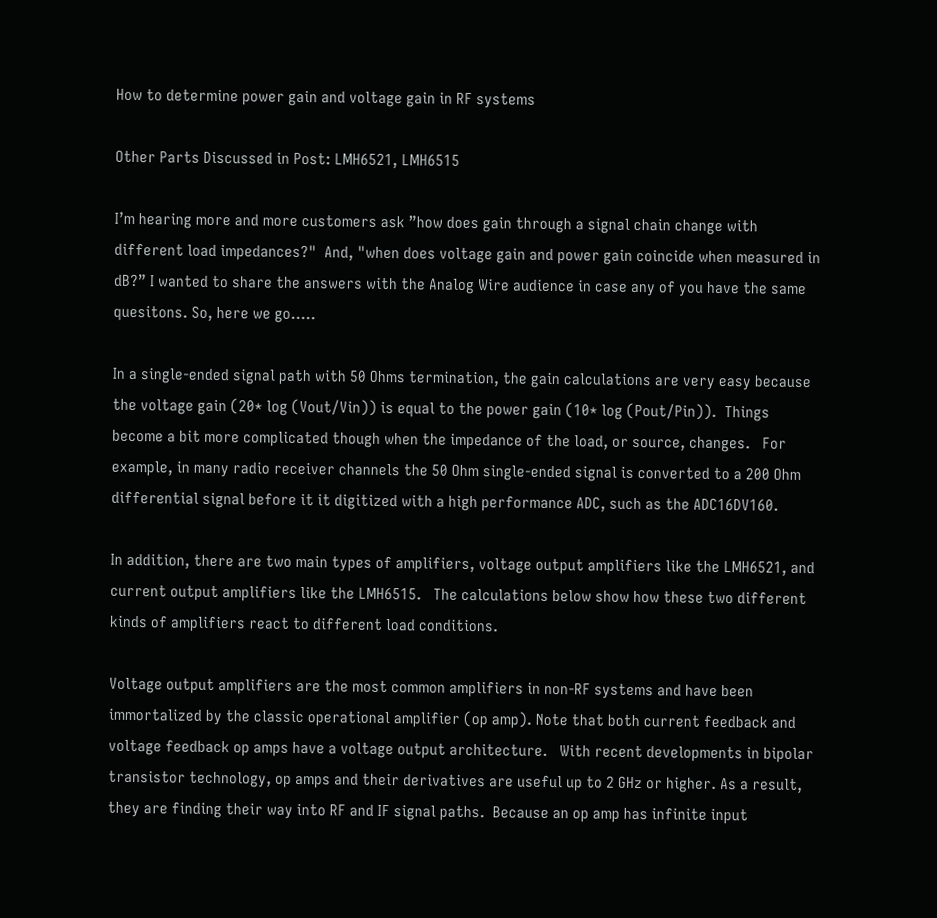How to determine power gain and voltage gain in RF systems

Other Parts Discussed in Post: LMH6521, LMH6515

I’m hearing more and more customers ask ”how does gain through a signal chain change with different load impedances?"  And, "when does voltage gain and power gain coincide when measured in dB?” I wanted to share the answers with the Analog Wire audience in case any of you have the same quesitons. So, here we go…..

In a single-ended signal path with 50 Ohms termination, the gain calculations are very easy because the voltage gain (20* log (Vout/Vin)) is equal to the power gain (10* log (Pout/Pin)).  Things become a bit more complicated though when the impedance of the load, or source, changes.   For example, in many radio receiver channels the 50 Ohm single-ended signal is converted to a 200 Ohm differential signal before it it digitized with a high performance ADC, such as the ADC16DV160.

In addition, there are two main types of amplifiers, voltage output amplifiers like the LMH6521, and current output amplifiers like the LMH6515.   The calculations below show how these two different kinds of amplifiers react to different load conditions.

Voltage output amplifiers are the most common amplifiers in non-RF systems and have been immortalized by the classic operational amplifier (op amp). Note that both current feedback and voltage feedback op amps have a voltage output architecture.   With recent developments in bipolar transistor technology, op amps and their derivatives are useful up to 2 GHz or higher. As a result,  they are finding their way into RF and IF signal paths.  Because an op amp has infinite input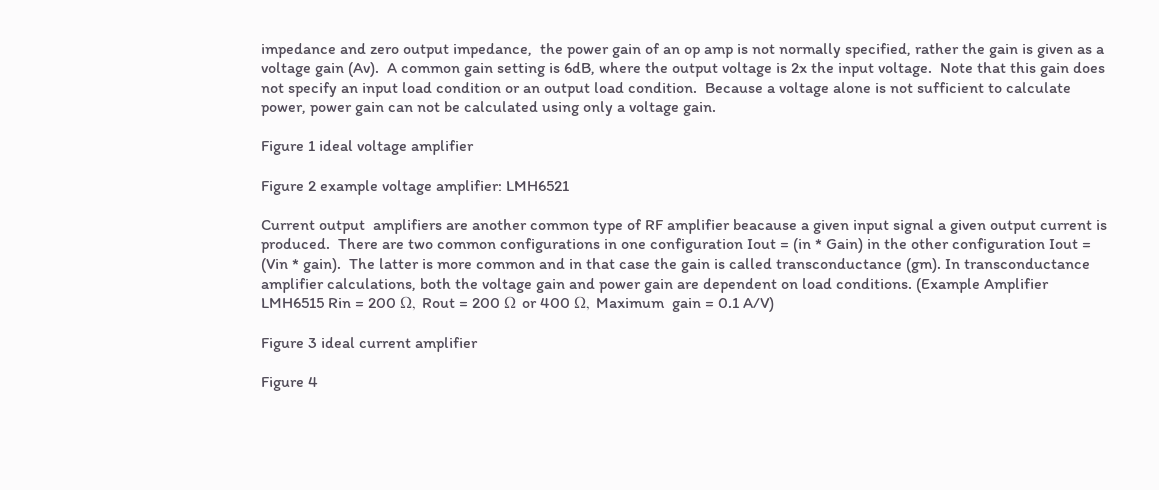impedance and zero output impedance,  the power gain of an op amp is not normally specified, rather the gain is given as a voltage gain (Av).  A common gain setting is 6dB, where the output voltage is 2x the input voltage.  Note that this gain does not specify an input load condition or an output load condition.  Because a voltage alone is not sufficient to calculate power, power gain can not be calculated using only a voltage gain.

Figure 1 ideal voltage amplifier

Figure 2 example voltage amplifier: LMH6521

Current output  amplifiers are another common type of RF amplifier beacause a given input signal a given output current is produced.  There are two common configurations in one configuration Iout = (in * Gain) in the other configuration Iout = (Vin * gain).  The latter is more common and in that case the gain is called transconductance (gm). In transconductance  amplifier calculations, both the voltage gain and power gain are dependent on load conditions. (Example Amplifier LMH6515 Rin = 200 Ω, Rout = 200 Ω or 400 Ω, Maximum  gain = 0.1 A/V)

Figure 3 ideal current amplifier

Figure 4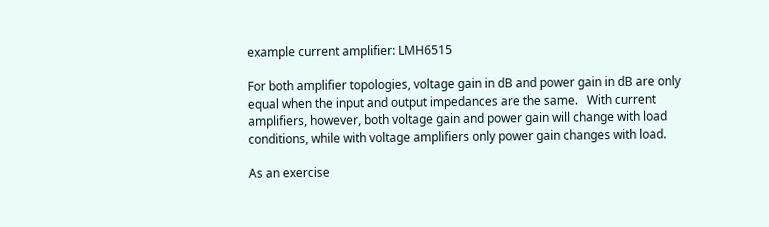example current amplifier: LMH6515

For both amplifier topologies, voltage gain in dB and power gain in dB are only equal when the input and output impedances are the same.   With current amplifiers, however, both voltage gain and power gain will change with load conditions, while with voltage amplifiers only power gain changes with load.

As an exercise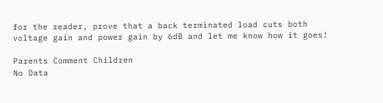for the reader, prove that a back terminated load cuts both voltage gain and power gain by 6dB and let me know how it goes!

Parents Comment Children
No Data